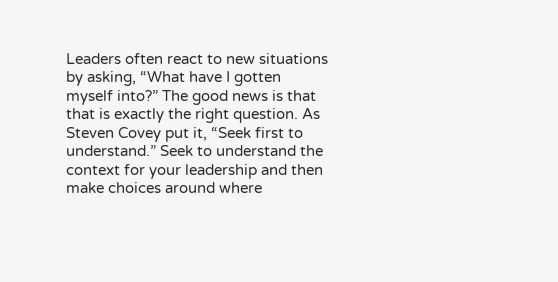Leaders often react to new situations by asking, “What have I gotten myself into?” The good news is that that is exactly the right question. As Steven Covey put it, “Seek first to understand.” Seek to understand the context for your leadership and then make choices around where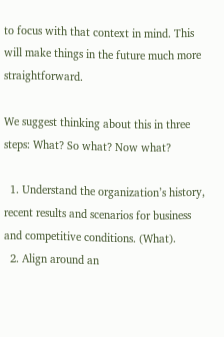to focus with that context in mind. This will make things in the future much more straightforward.

We suggest thinking about this in three steps: What? So what? Now what?

  1. Understand the organization’s history, recent results and scenarios for business and competitive conditions. (What).
  2. Align around an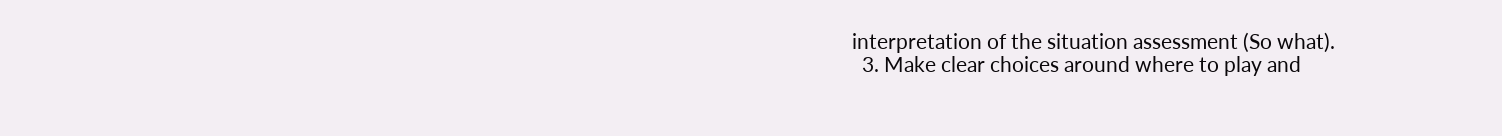interpretation of the situation assessment (So what).
  3. Make clear choices around where to play and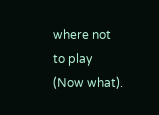where not to play (Now what).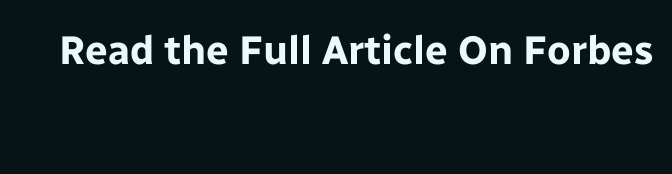Read the Full Article On Forbes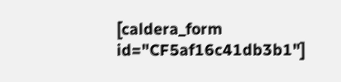[caldera_form id="CF5af16c41db3b1"]